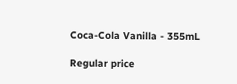Coca-Cola Vanilla - 355mL

Regular price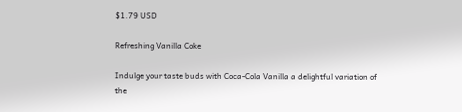$1.79 USD

Refreshing Vanilla Coke

Indulge your taste buds with Coca-Cola Vanilla a delightful variation of the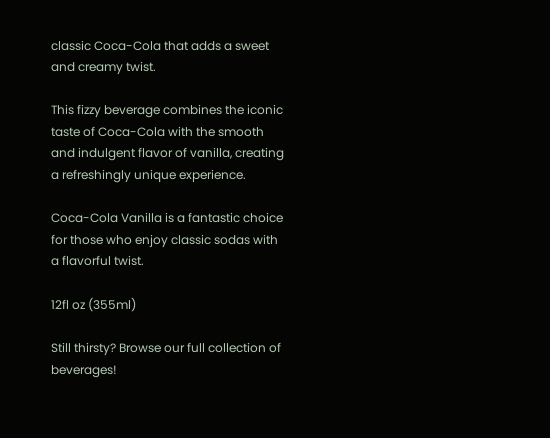classic Coca-Cola that adds a sweet and creamy twist.

This fizzy beverage combines the iconic taste of Coca-Cola with the smooth and indulgent flavor of vanilla, creating a refreshingly unique experience.

Coca-Cola Vanilla is a fantastic choice for those who enjoy classic sodas with a flavorful twist.

12fl oz (355ml)

Still thirsty? Browse our full collection of beverages!